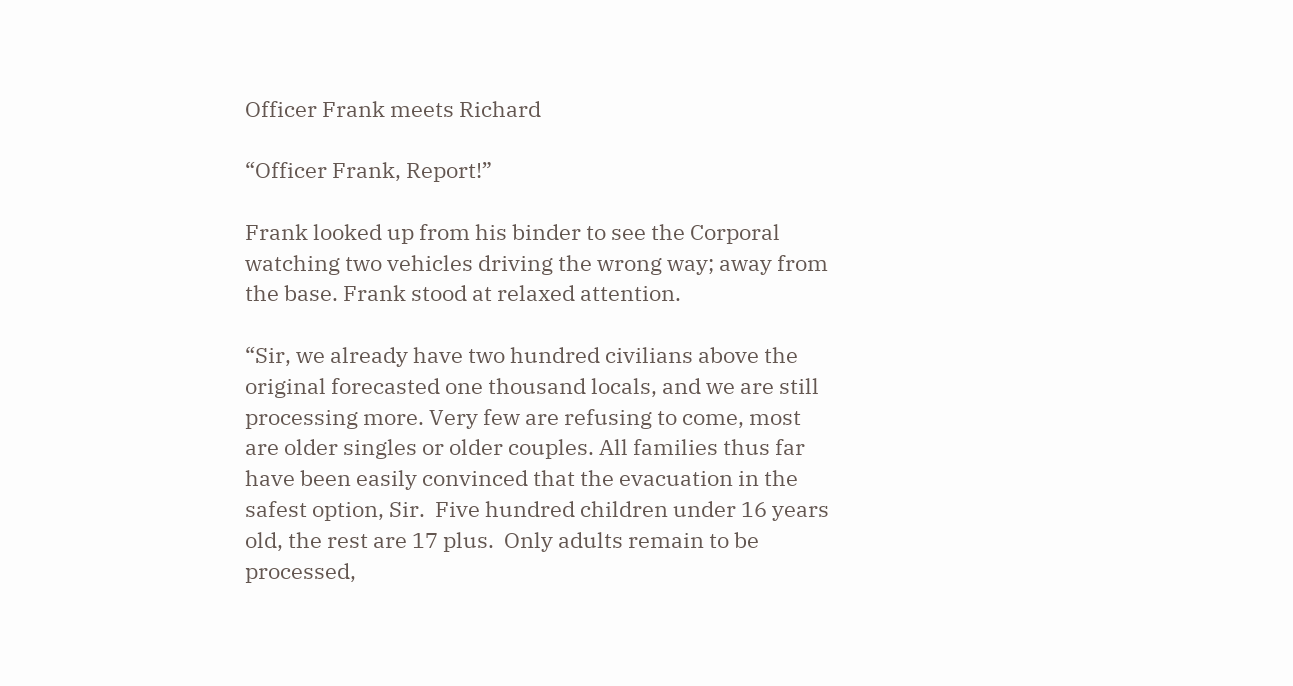Officer Frank meets Richard

“Officer Frank, Report!”

Frank looked up from his binder to see the Corporal watching two vehicles driving the wrong way; away from the base. Frank stood at relaxed attention.

“Sir, we already have two hundred civilians above the original forecasted one thousand locals, and we are still processing more. Very few are refusing to come, most are older singles or older couples. All families thus far have been easily convinced that the evacuation in the safest option, Sir.  Five hundred children under 16 years old, the rest are 17 plus.  Only adults remain to be processed,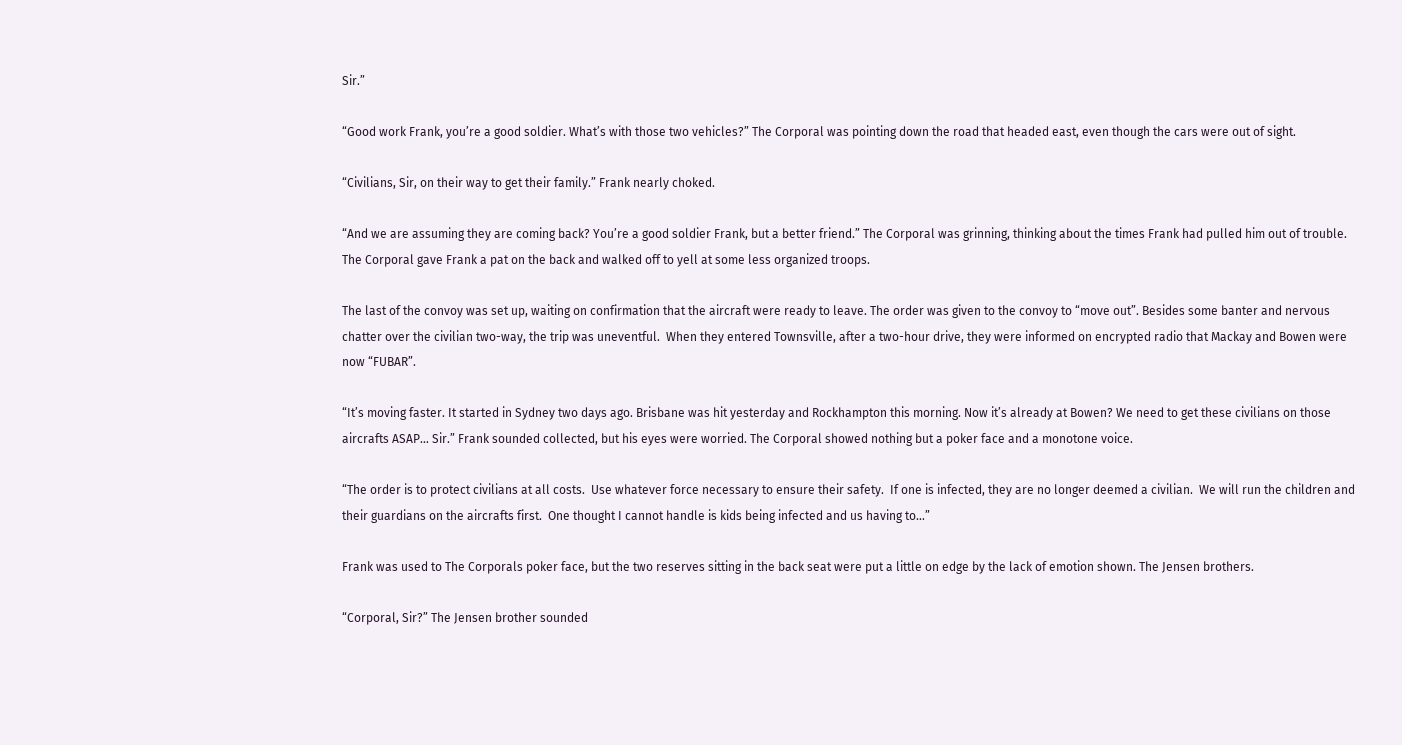Sir.”

“Good work Frank, you’re a good soldier. What’s with those two vehicles?” The Corporal was pointing down the road that headed east, even though the cars were out of sight.

“Civilians, Sir, on their way to get their family.” Frank nearly choked.

“And we are assuming they are coming back? You’re a good soldier Frank, but a better friend.” The Corporal was grinning, thinking about the times Frank had pulled him out of trouble. The Corporal gave Frank a pat on the back and walked off to yell at some less organized troops.

The last of the convoy was set up, waiting on confirmation that the aircraft were ready to leave. The order was given to the convoy to “move out”. Besides some banter and nervous chatter over the civilian two-way, the trip was uneventful.  When they entered Townsville, after a two-hour drive, they were informed on encrypted radio that Mackay and Bowen were now “FUBAR”.

“It’s moving faster. It started in Sydney two days ago. Brisbane was hit yesterday and Rockhampton this morning. Now it’s already at Bowen? We need to get these civilians on those aircrafts ASAP… Sir.” Frank sounded collected, but his eyes were worried. The Corporal showed nothing but a poker face and a monotone voice.

“The order is to protect civilians at all costs.  Use whatever force necessary to ensure their safety.  If one is infected, they are no longer deemed a civilian.  We will run the children and their guardians on the aircrafts first.  One thought I cannot handle is kids being infected and us having to…”

Frank was used to The Corporals poker face, but the two reserves sitting in the back seat were put a little on edge by the lack of emotion shown. The Jensen brothers.

“Corporal, Sir?” The Jensen brother sounded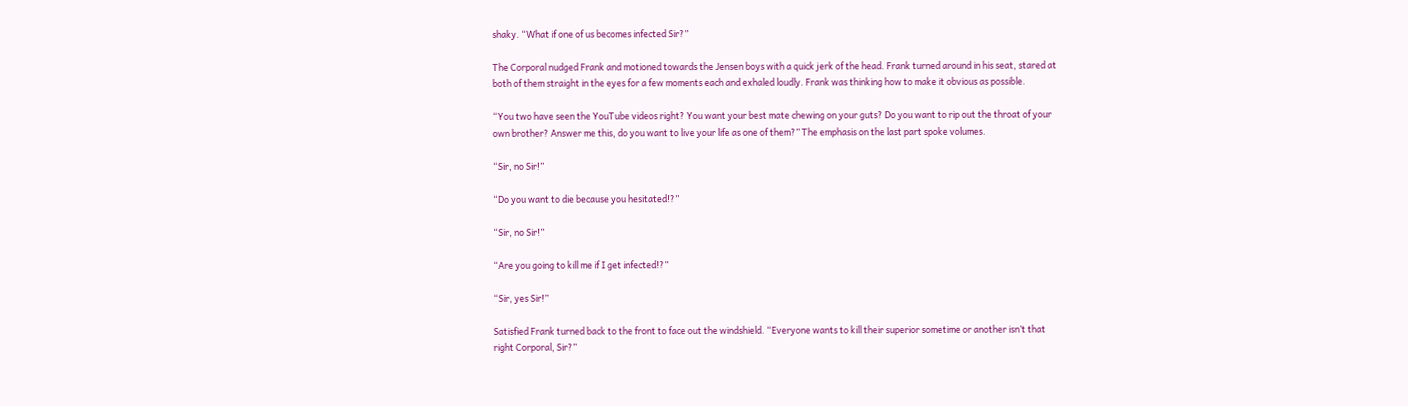shaky. “What if one of us becomes infected Sir?”

The Corporal nudged Frank and motioned towards the Jensen boys with a quick jerk of the head. Frank turned around in his seat, stared at both of them straight in the eyes for a few moments each and exhaled loudly. Frank was thinking how to make it obvious as possible.

“You two have seen the YouTube videos right? You want your best mate chewing on your guts? Do you want to rip out the throat of your own brother? Answer me this, do you want to live your life as one of them?” The emphasis on the last part spoke volumes.

“Sir, no Sir!”

“Do you want to die because you hesitated!?”

“Sir, no Sir!”

“Are you going to kill me if I get infected!?”

“Sir, yes Sir!”

Satisfied Frank turned back to the front to face out the windshield. “Everyone wants to kill their superior sometime or another isn’t that right Corporal, Sir?”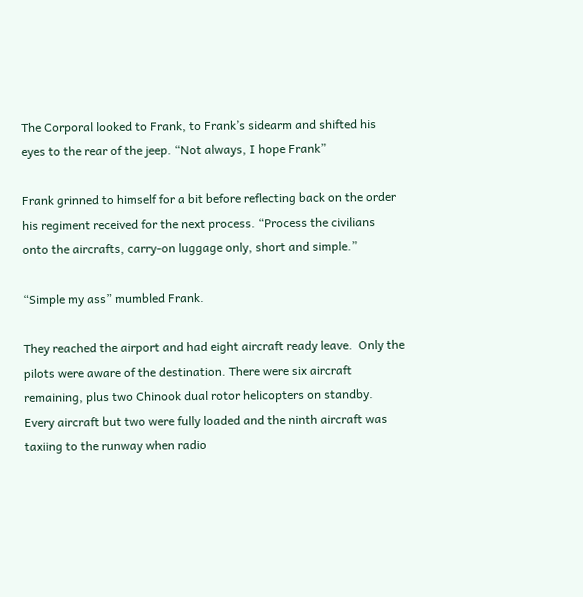The Corporal looked to Frank, to Frank’s sidearm and shifted his eyes to the rear of the jeep. “Not always, I hope Frank”

Frank grinned to himself for a bit before reflecting back on the order his regiment received for the next process. “Process the civilians onto the aircrafts, carry-on luggage only, short and simple.”

“Simple my ass” mumbled Frank.

They reached the airport and had eight aircraft ready leave.  Only the pilots were aware of the destination. There were six aircraft remaining, plus two Chinook dual rotor helicopters on standby. Every aircraft but two were fully loaded and the ninth aircraft was taxiing to the runway when radio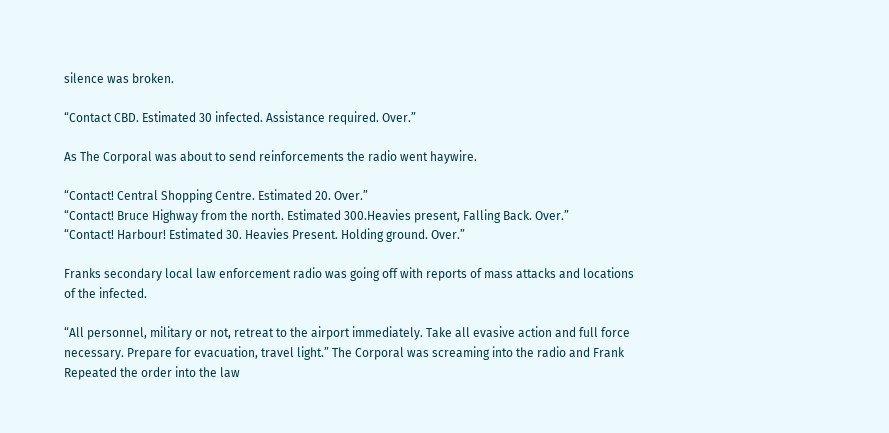silence was broken.

“Contact CBD. Estimated 30 infected. Assistance required. Over.”

As The Corporal was about to send reinforcements the radio went haywire.

“Contact! Central Shopping Centre. Estimated 20. Over.”
“Contact! Bruce Highway from the north. Estimated 300.Heavies present, Falling Back. Over.”
“Contact! Harbour! Estimated 30. Heavies Present. Holding ground. Over.”

Franks secondary local law enforcement radio was going off with reports of mass attacks and locations of the infected.

“All personnel, military or not, retreat to the airport immediately. Take all evasive action and full force necessary. Prepare for evacuation, travel light.” The Corporal was screaming into the radio and Frank Repeated the order into the law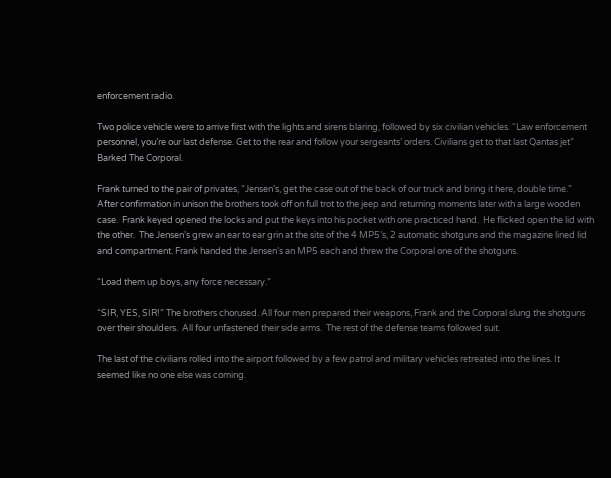enforcement radio.

Two police vehicle were to arrive first with the lights and sirens blaring, followed by six civilian vehicles. “Law enforcement personnel, you’re our last defense. Get to the rear and follow your sergeants’ orders. Civilians get to that last Qantas jet” Barked The Corporal.

Frank turned to the pair of privates, “Jensen’s, get the case out of the back of our truck and bring it here, double time.”  After confirmation in unison the brothers took off on full trot to the jeep and returning moments later with a large wooden case.  Frank keyed opened the locks and put the keys into his pocket with one practiced hand.  He flicked open the lid with the other.  The Jensen’s grew an ear to ear grin at the site of the 4 MP5’s, 2 automatic shotguns and the magazine lined lid and compartment. Frank handed the Jensen’s an MP5 each and threw the Corporal one of the shotguns.

“Load them up boys, any force necessary.”

“SIR, YES, SIR!” The brothers chorused. All four men prepared their weapons, Frank and the Corporal slung the shotguns over their shoulders.  All four unfastened their side arms.  The rest of the defense teams followed suit.

The last of the civilians rolled into the airport followed by a few patrol and military vehicles retreated into the lines. It seemed like no one else was coming.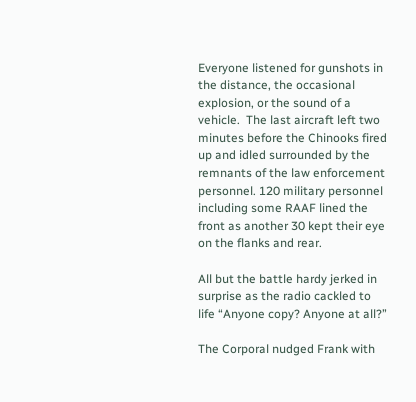Everyone listened for gunshots in the distance, the occasional explosion, or the sound of a vehicle.  The last aircraft left two minutes before the Chinooks fired up and idled surrounded by the remnants of the law enforcement personnel. 120 military personnel including some RAAF lined the front as another 30 kept their eye on the flanks and rear.

All but the battle hardy jerked in surprise as the radio cackled to life “Anyone copy? Anyone at all?”

The Corporal nudged Frank with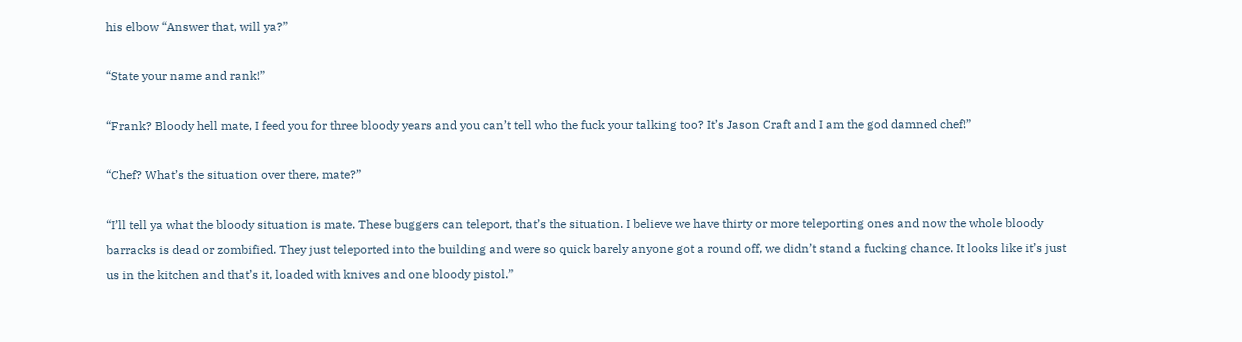his elbow “Answer that, will ya?”

“State your name and rank!”

“Frank? Bloody hell mate, I feed you for three bloody years and you can’t tell who the fuck your talking too? It’s Jason Craft and I am the god damned chef!”

“Chef? What’s the situation over there, mate?”

“I’ll tell ya what the bloody situation is mate. These buggers can teleport, that’s the situation. I believe we have thirty or more teleporting ones and now the whole bloody barracks is dead or zombified. They just teleported into the building and were so quick barely anyone got a round off, we didn’t stand a fucking chance. It looks like it’s just us in the kitchen and that’s it, loaded with knives and one bloody pistol.”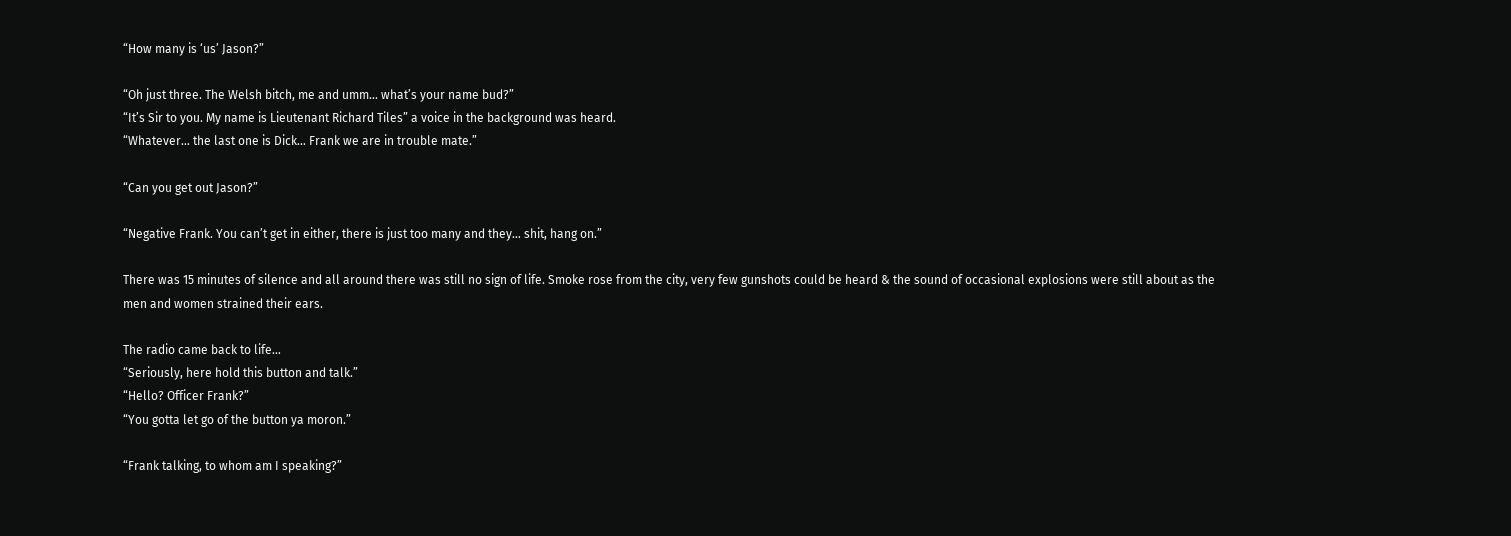“How many is ‘us’ Jason?”

“Oh just three. The Welsh bitch, me and umm… what’s your name bud?”
“It’s Sir to you. My name is Lieutenant Richard Tiles” a voice in the background was heard.
“Whatever… the last one is Dick… Frank we are in trouble mate.”

“Can you get out Jason?”

“Negative Frank. You can’t get in either, there is just too many and they… shit, hang on.”

There was 15 minutes of silence and all around there was still no sign of life. Smoke rose from the city, very few gunshots could be heard & the sound of occasional explosions were still about as the men and women strained their ears.

The radio came back to life…
“Seriously, here hold this button and talk.”
“Hello? Officer Frank?”
“You gotta let go of the button ya moron.”

“Frank talking, to whom am I speaking?”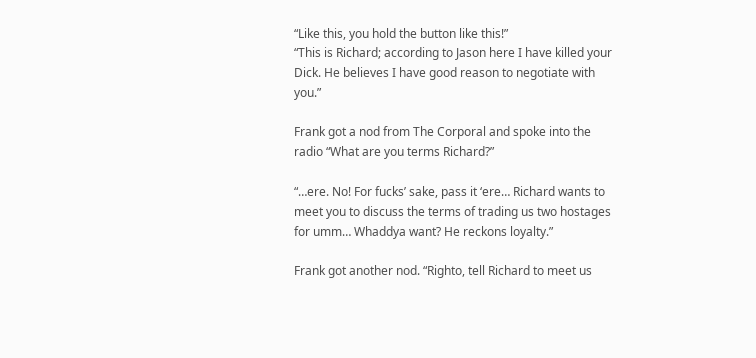“Like this, you hold the button like this!”
“This is Richard; according to Jason here I have killed your Dick. He believes I have good reason to negotiate with you.”

Frank got a nod from The Corporal and spoke into the radio “What are you terms Richard?”

“…ere. No! For fucks’ sake, pass it ‘ere… Richard wants to meet you to discuss the terms of trading us two hostages for umm… Whaddya want? He reckons loyalty.”

Frank got another nod. “Righto, tell Richard to meet us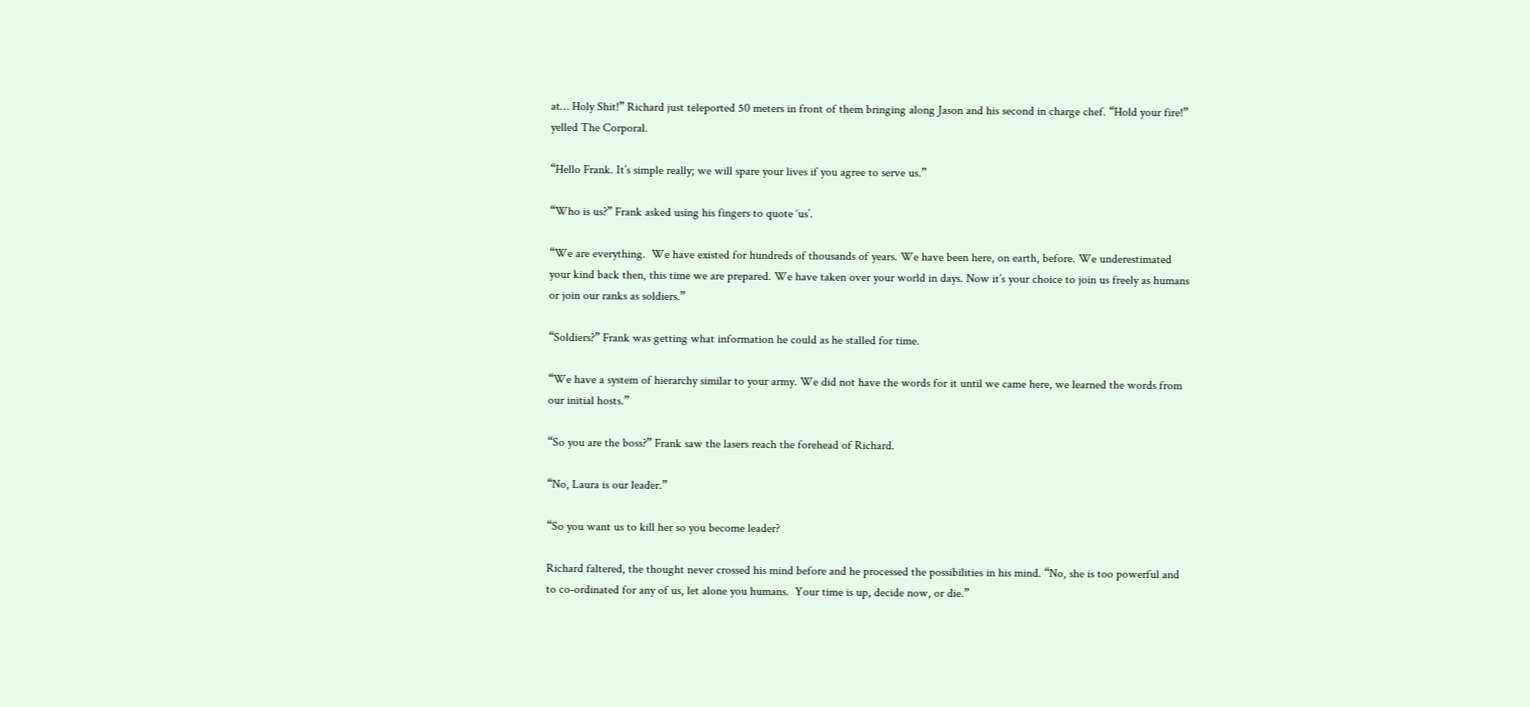at… Holy Shit!” Richard just teleported 50 meters in front of them bringing along Jason and his second in charge chef. “Hold your fire!” yelled The Corporal.

“Hello Frank. It’s simple really; we will spare your lives if you agree to serve us.”

“Who is us?” Frank asked using his fingers to quote ‘us’.

“We are everything.  We have existed for hundreds of thousands of years. We have been here, on earth, before. We underestimated your kind back then, this time we are prepared. We have taken over your world in days. Now it’s your choice to join us freely as humans or join our ranks as soldiers.”

“Soldiers?” Frank was getting what information he could as he stalled for time.

“We have a system of hierarchy similar to your army. We did not have the words for it until we came here, we learned the words from our initial hosts.”

“So you are the boss?” Frank saw the lasers reach the forehead of Richard.

“No, Laura is our leader.”

“So you want us to kill her so you become leader?

Richard faltered, the thought never crossed his mind before and he processed the possibilities in his mind. “No, she is too powerful and to co-ordinated for any of us, let alone you humans.  Your time is up, decide now, or die.”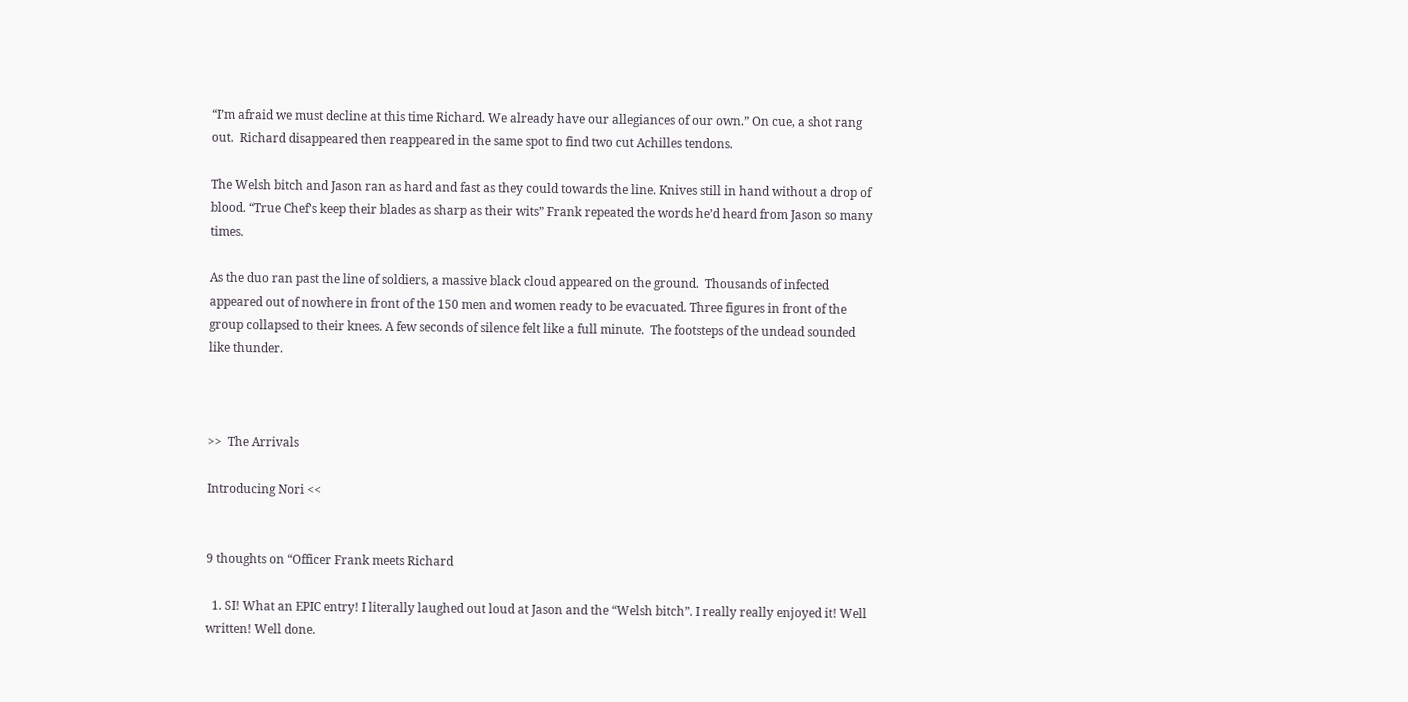“I’m afraid we must decline at this time Richard. We already have our allegiances of our own.” On cue, a shot rang out.  Richard disappeared then reappeared in the same spot to find two cut Achilles tendons.

The Welsh bitch and Jason ran as hard and fast as they could towards the line. Knives still in hand without a drop of blood. “True Chef’s keep their blades as sharp as their wits” Frank repeated the words he’d heard from Jason so many times.

As the duo ran past the line of soldiers, a massive black cloud appeared on the ground.  Thousands of infected appeared out of nowhere in front of the 150 men and women ready to be evacuated. Three figures in front of the group collapsed to their knees. A few seconds of silence felt like a full minute.  The footsteps of the undead sounded like thunder.



>>  The Arrivals

Introducing Nori <<


9 thoughts on “Officer Frank meets Richard

  1. SI! What an EPIC entry! I literally laughed out loud at Jason and the “Welsh bitch”. I really really enjoyed it! Well written! Well done.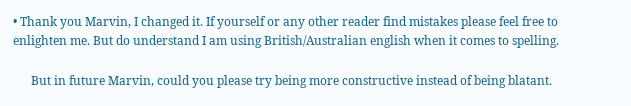• Thank you Marvin, I changed it. If yourself or any other reader find mistakes please feel free to enlighten me. But do understand I am using British/Australian english when it comes to spelling.

      But in future Marvin, could you please try being more constructive instead of being blatant.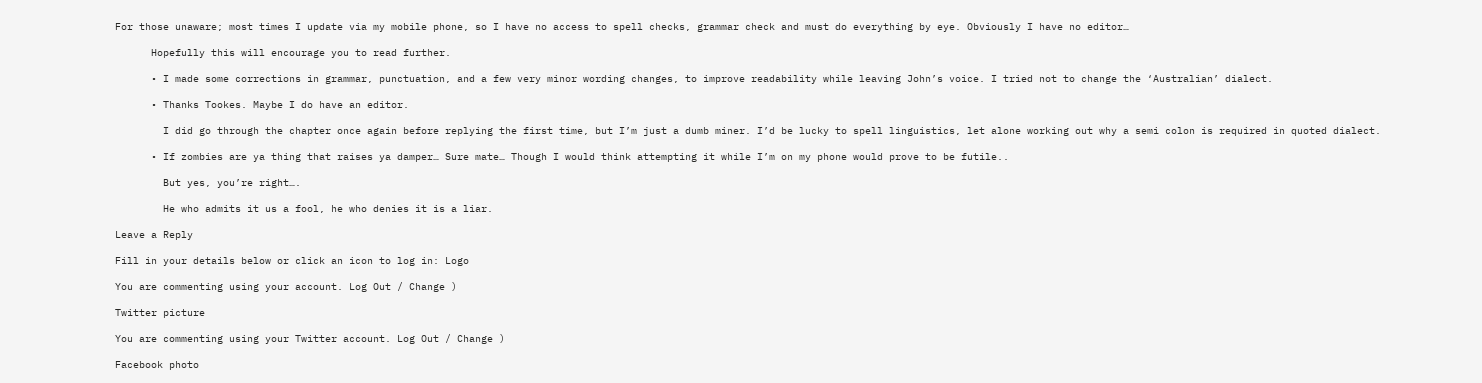For those unaware; most times I update via my mobile phone, so I have no access to spell checks, grammar check and must do everything by eye. Obviously I have no editor…

      Hopefully this will encourage you to read further.

      • I made some corrections in grammar, punctuation, and a few very minor wording changes, to improve readability while leaving John’s voice. I tried not to change the ‘Australian’ dialect.

      • Thanks Tookes. Maybe I do have an editor.

        I did go through the chapter once again before replying the first time, but I’m just a dumb miner. I’d be lucky to spell linguistics, let alone working out why a semi colon is required in quoted dialect.

      • If zombies are ya thing that raises ya damper… Sure mate… Though I would think attempting it while I’m on my phone would prove to be futile..

        But yes, you’re right….

        He who admits it us a fool, he who denies it is a liar.

Leave a Reply

Fill in your details below or click an icon to log in: Logo

You are commenting using your account. Log Out / Change )

Twitter picture

You are commenting using your Twitter account. Log Out / Change )

Facebook photo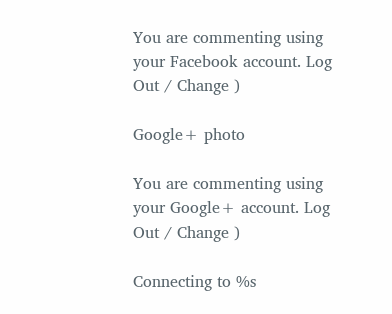You are commenting using your Facebook account. Log Out / Change )

Google+ photo

You are commenting using your Google+ account. Log Out / Change )

Connecting to %s